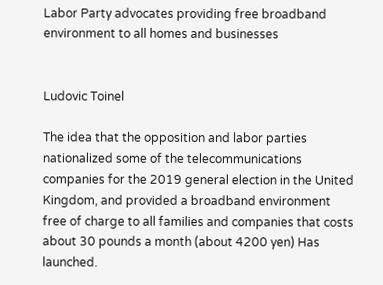Labor Party advocates providing free broadband environment to all homes and businesses


Ludovic Toinel

The idea that the opposition and labor parties nationalized some of the telecommunications companies for the 2019 general election in the United Kingdom, and provided a broadband environment free of charge to all families and companies that costs about 30 pounds a month (about 4200 yen) Has launched.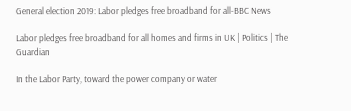General election 2019: Labor pledges free broadband for all-BBC News

Labor pledges free broadband for all homes and firms in UK | Politics | The Guardian

In the Labor Party, toward the power company or water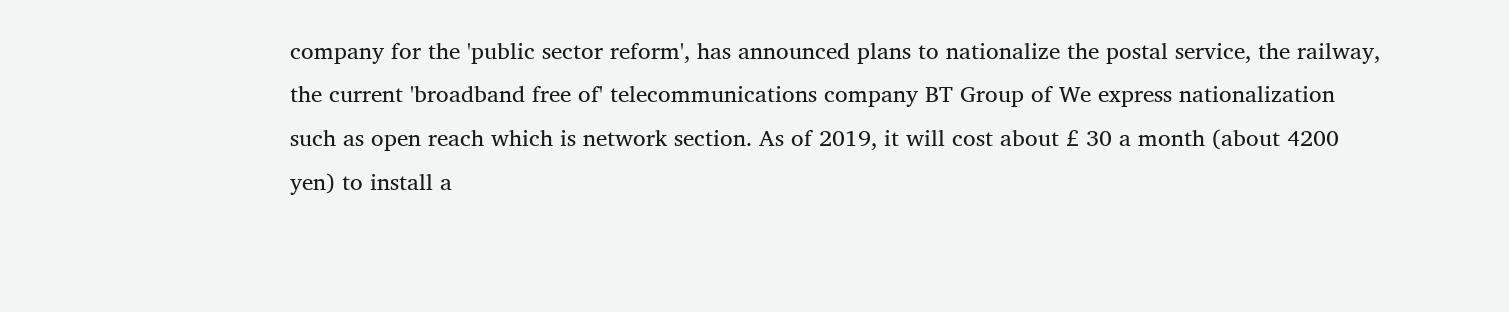company for the 'public sector reform', has announced plans to nationalize the postal service, the railway, the current 'broadband free of' telecommunications company BT Group of We express nationalization such as open reach which is network section. As of 2019, it will cost about £ 30 a month (about 4200 yen) to install a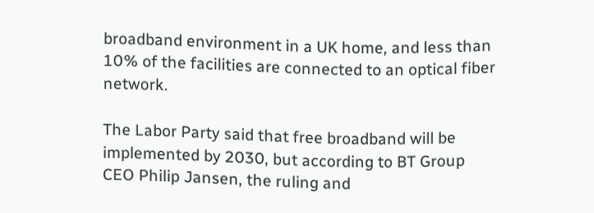broadband environment in a UK home, and less than 10% of the facilities are connected to an optical fiber network.

The Labor Party said that free broadband will be implemented by 2030, but according to BT Group CEO Philip Jansen, the ruling and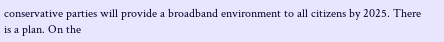conservative parties will provide a broadband environment to all citizens by 2025. There is a plan. On the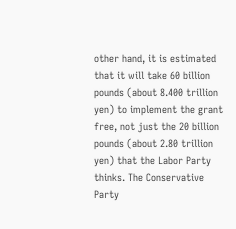other hand, it is estimated that it will take 60 billion pounds (about 8.400 trillion yen) to implement the grant free, not just the 20 billion pounds (about 2.80 trillion yen) that the Labor Party thinks. The Conservative Party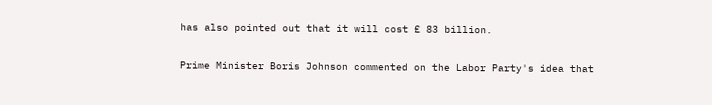has also pointed out that it will cost £ 83 billion.

Prime Minister Boris Johnson commented on the Labor Party's idea that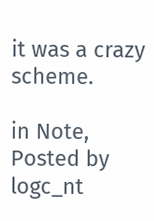it was a crazy scheme.

in Note, Posted by logc_nt